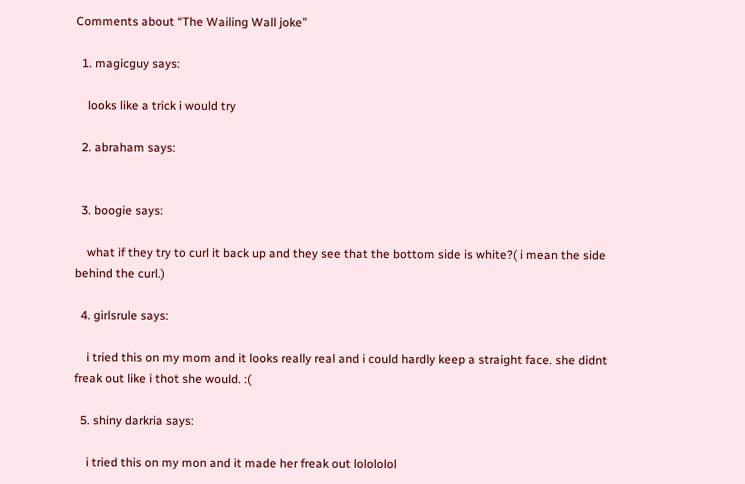Comments about “The Wailing Wall joke”

  1. magicguy says:

    looks like a trick i would try

  2. abraham says:


  3. boogie says:

    what if they try to curl it back up and they see that the bottom side is white?( i mean the side behind the curl.)

  4. girlsrule says:

    i tried this on my mom and it looks really real and i could hardly keep a straight face. she didnt freak out like i thot she would. :(

  5. shiny darkria says:

    i tried this on my mon and it made her freak out lolololol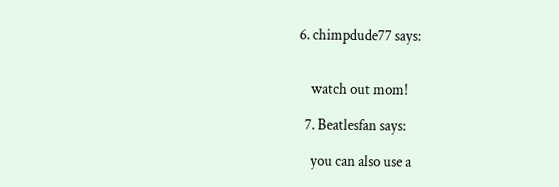6. chimpdude77 says:


    watch out mom!

  7. Beatlesfan says:

    you can also use a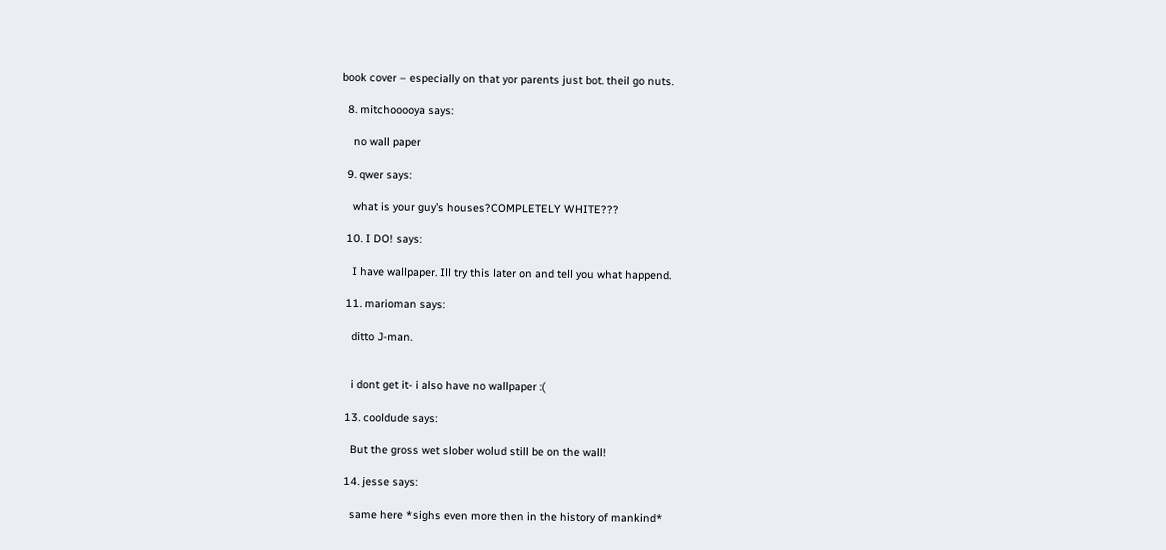book cover – especially on that yor parents just bot. theil go nuts.

  8. mitchooooya says:

    no wall paper

  9. qwer says:

    what is your guy’s houses?COMPLETELY WHITE???

  10. I DO! says:

    I have wallpaper. Ill try this later on and tell you what happend.

  11. marioman says:

    ditto J-man.


    i dont get it- i also have no wallpaper :(

  13. cooldude says:

    But the gross wet slober wolud still be on the wall!

  14. jesse says:

    same here *sighs even more then in the history of mankind*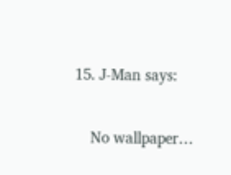15. J-Man says:

    No wallpaper…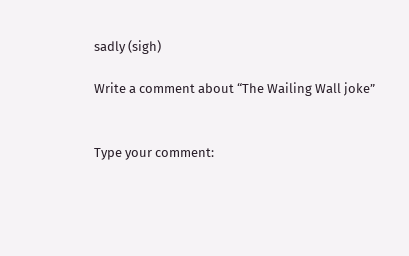sadly (sigh)

Write a comment about “The Wailing Wall joke”


Type your comment: